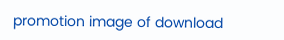promotion image of download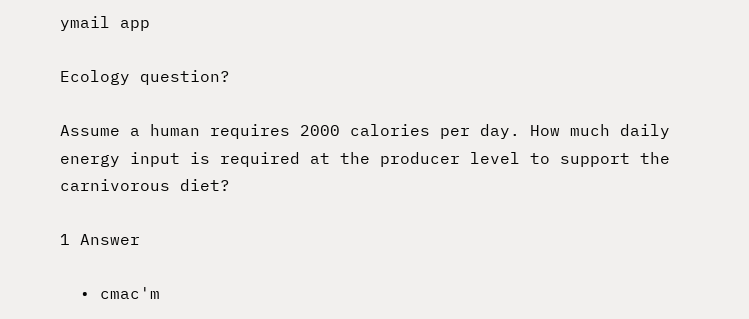ymail app

Ecology question?

Assume a human requires 2000 calories per day. How much daily energy input is required at the producer level to support the carnivorous diet?

1 Answer

  • cmac'm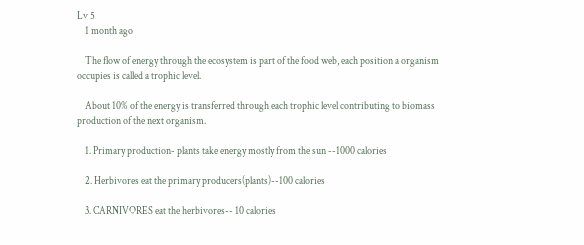Lv 5
    1 month ago

    The flow of energy through the ecosystem is part of the food web, each position a organism occupies is called a trophic level.

    About 10% of the energy is transferred through each trophic level contributing to biomass production of the next organism.

    1. Primary production- plants take energy mostly from the sun --1000 calories

    2. Herbivores eat the primary producers(plants)--100 calories

    3. CARNIVORES eat the herbivores-- 10 calories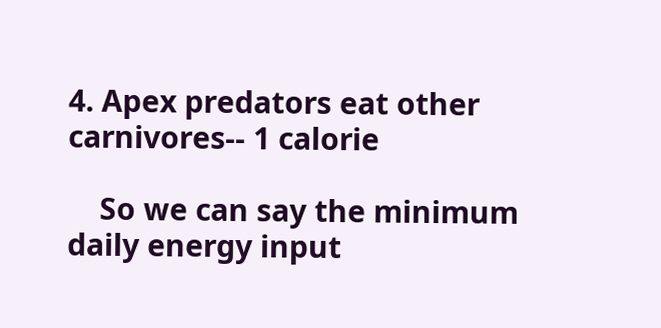4. Apex predators eat other carnivores-- 1 calorie

    So we can say the minimum daily energy input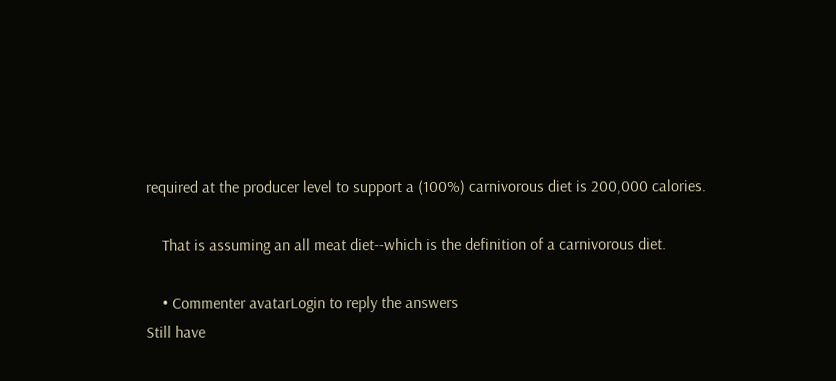required at the producer level to support a (100%) carnivorous diet is 200,000 calories.

    That is assuming an all meat diet--which is the definition of a carnivorous diet.

    • Commenter avatarLogin to reply the answers
Still have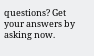questions? Get your answers by asking now.